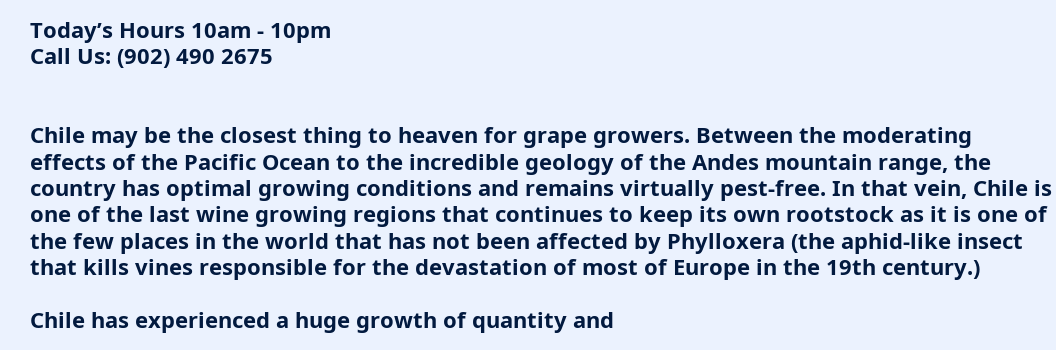Today’s Hours 10am - 10pm
Call Us: (902) 490 2675


Chile may be the closest thing to heaven for grape growers. Between the moderating effects of the Pacific Ocean to the incredible geology of the Andes mountain range, the country has optimal growing conditions and remains virtually pest-free. In that vein, Chile is one of the last wine growing regions that continues to keep its own rootstock as it is one of the few places in the world that has not been affected by Phylloxera (the aphid-like insect that kills vines responsible for the devastation of most of Europe in the 19th century.)

Chile has experienced a huge growth of quantity and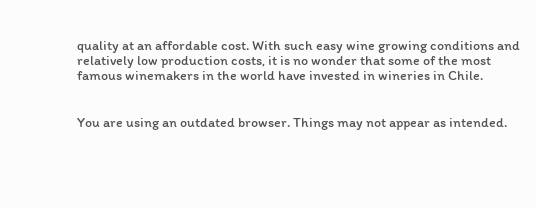quality at an affordable cost. With such easy wine growing conditions and relatively low production costs, it is no wonder that some of the most famous winemakers in the world have invested in wineries in Chile.


You are using an outdated browser. Things may not appear as intended.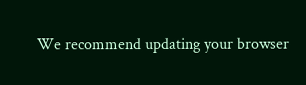We recommend updating your browser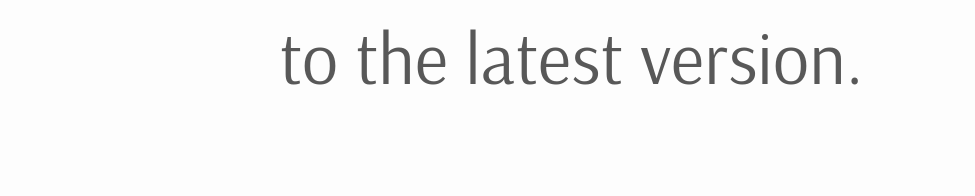to the latest version.